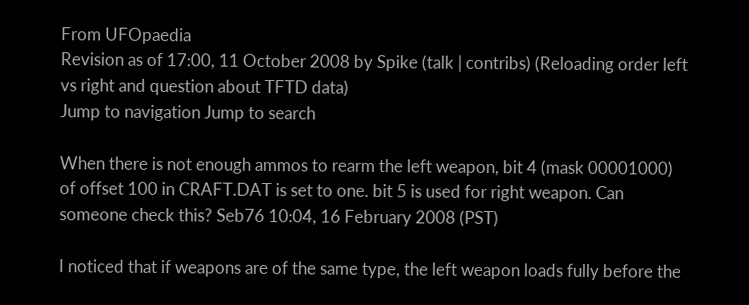From UFOpaedia
Revision as of 17:00, 11 October 2008 by Spike (talk | contribs) (Reloading order left vs right and question about TFTD data)
Jump to navigation Jump to search

When there is not enough ammos to rearm the left weapon, bit 4 (mask 00001000) of offset 100 in CRAFT.DAT is set to one. bit 5 is used for right weapon. Can someone check this? Seb76 10:04, 16 February 2008 (PST)

I noticed that if weapons are of the same type, the left weapon loads fully before the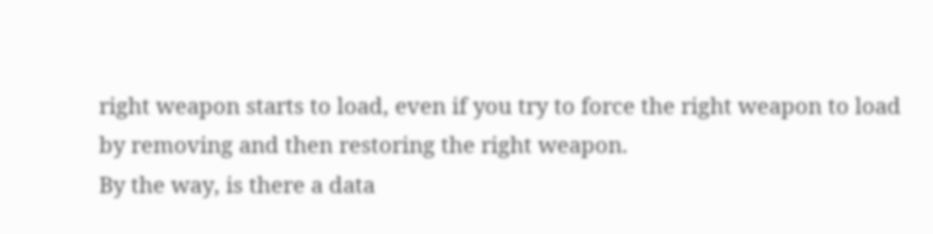right weapon starts to load, even if you try to force the right weapon to load by removing and then restoring the right weapon.
By the way, is there a data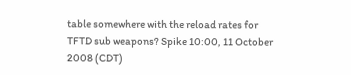table somewhere with the reload rates for TFTD sub weapons? Spike 10:00, 11 October 2008 (CDT)